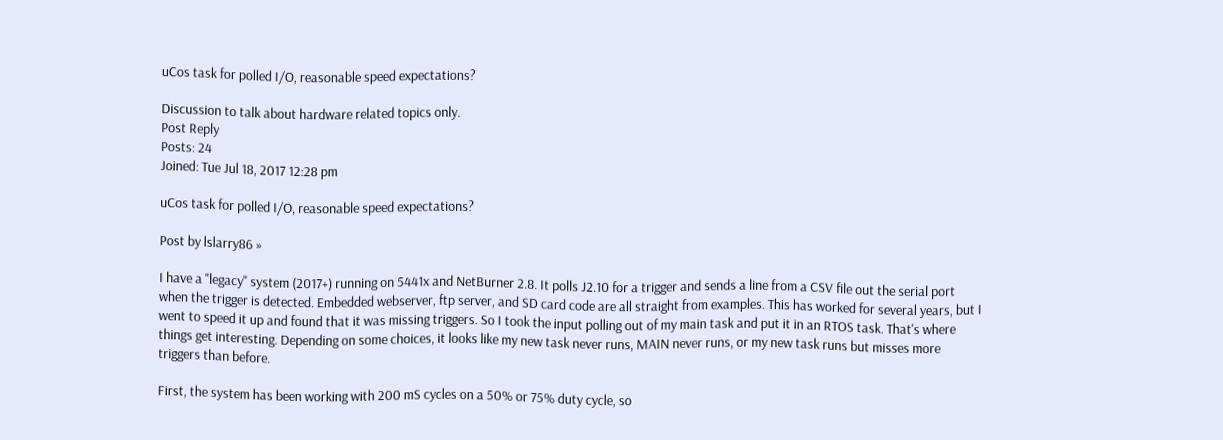uCos task for polled I/O, reasonable speed expectations?

Discussion to talk about hardware related topics only.
Post Reply
Posts: 24
Joined: Tue Jul 18, 2017 12:28 pm

uCos task for polled I/O, reasonable speed expectations?

Post by lslarry86 »

I have a "legacy" system (2017+) running on 5441x and NetBurner 2.8. It polls J2.10 for a trigger and sends a line from a CSV file out the serial port when the trigger is detected. Embedded webserver, ftp server, and SD card code are all straight from examples. This has worked for several years, but I went to speed it up and found that it was missing triggers. So I took the input polling out of my main task and put it in an RTOS task. That's where things get interesting. Depending on some choices, it looks like my new task never runs, MAIN never runs, or my new task runs but misses more triggers than before.

First, the system has been working with 200 mS cycles on a 50% or 75% duty cycle, so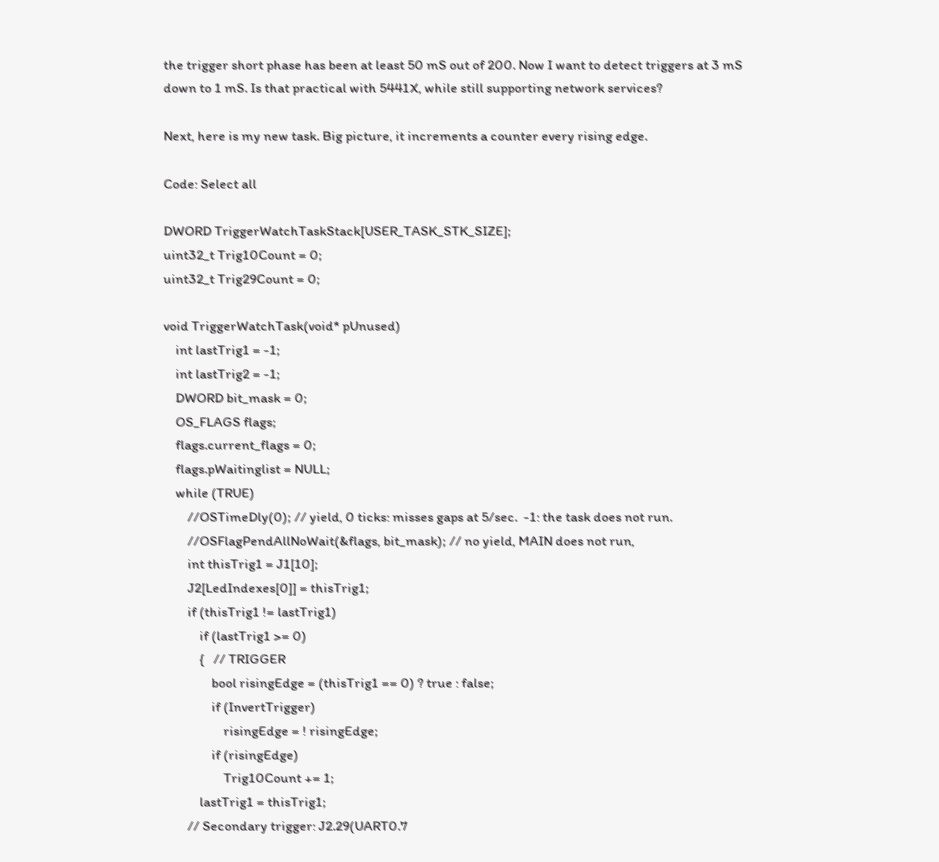the trigger short phase has been at least 50 mS out of 200. Now I want to detect triggers at 3 mS down to 1 mS. Is that practical with 5441X, while still supporting network services?

Next, here is my new task. Big picture, it increments a counter every rising edge.

Code: Select all

DWORD TriggerWatchTaskStack[USER_TASK_STK_SIZE];
uint32_t Trig10Count = 0;
uint32_t Trig29Count = 0;

void TriggerWatchTask(void* pUnused)
    int lastTrig1 = -1;
    int lastTrig2 = -1;
    DWORD bit_mask = 0;
    OS_FLAGS flags;
    flags.current_flags = 0;
    flags.pWaitinglist = NULL;
    while (TRUE)
        //OSTimeDly(0); // yield, 0 ticks: misses gaps at 5/sec.  -1: the task does not run.
        //OSFlagPendAllNoWait(&flags, bit_mask); // no yield, MAIN does not run,
        int thisTrig1 = J1[10];
        J2[LedIndexes[0]] = thisTrig1;
        if (thisTrig1 != lastTrig1)
            if (lastTrig1 >= 0)
            {   // TRIGGER
                bool risingEdge = (thisTrig1 == 0) ? true : false;
                if (InvertTrigger)
                    risingEdge = ! risingEdge;
                if (risingEdge)
                    Trig10Count += 1;
            lastTrig1 = thisTrig1;
        // Secondary trigger: J2.29(UART0.7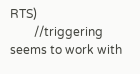RTS)
        //triggering seems to work with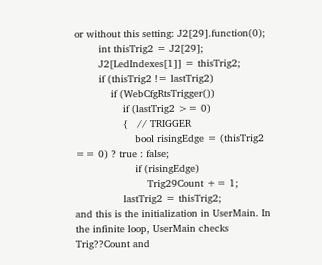or without this setting: J2[29].function(0);
        int thisTrig2 = J2[29];
        J2[LedIndexes[1]] = thisTrig2;
        if (thisTrig2 != lastTrig2)
            if (WebCfgRtsTrigger())
                if (lastTrig2 >= 0)
                {   // TRIGGER
                    bool risingEdge = (thisTrig2 == 0) ? true : false;
                    if (risingEdge)
                        Trig29Count += 1;
                lastTrig2 = thisTrig2;
and this is the initialization in UserMain. In the infinite loop, UserMain checks Trig??Count and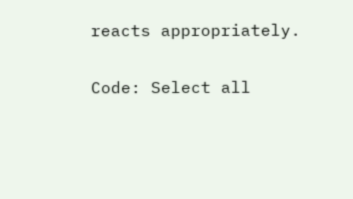reacts appropriately.

Code: Select all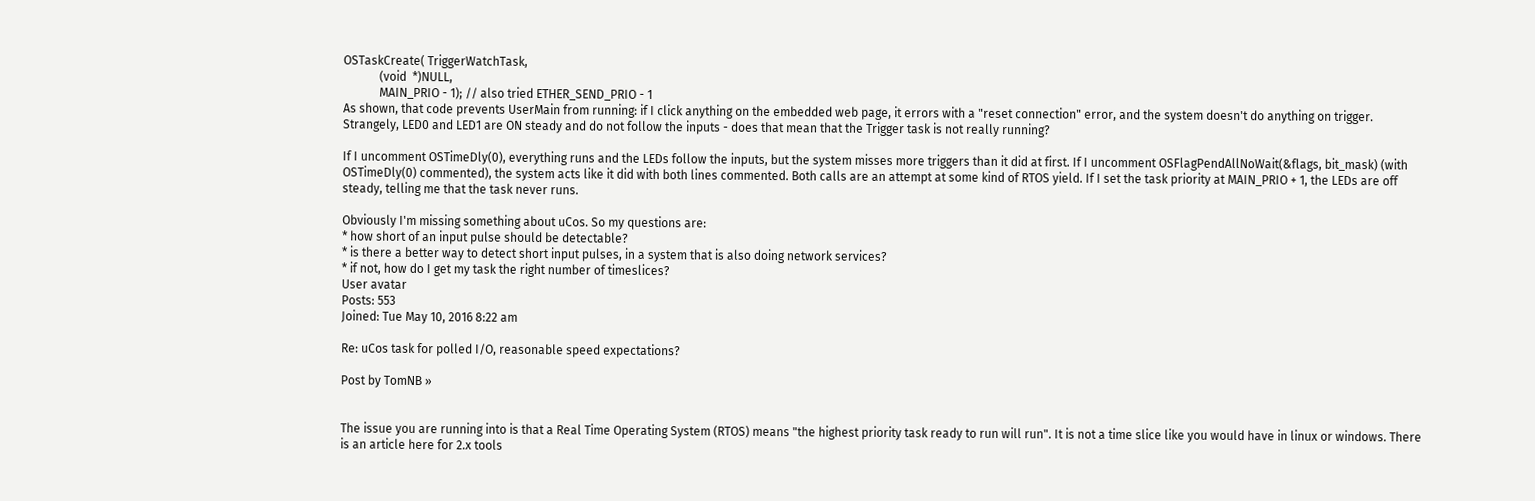OSTaskCreate( TriggerWatchTask,
            (void  *)NULL,
            MAIN_PRIO - 1); // also tried ETHER_SEND_PRIO - 1
As shown, that code prevents UserMain from running: if I click anything on the embedded web page, it errors with a "reset connection" error, and the system doesn't do anything on trigger. Strangely, LED0 and LED1 are ON steady and do not follow the inputs - does that mean that the Trigger task is not really running?

If I uncomment OSTimeDly(0), everything runs and the LEDs follow the inputs, but the system misses more triggers than it did at first. If I uncomment OSFlagPendAllNoWait(&flags, bit_mask) (with OSTimeDly(0) commented), the system acts like it did with both lines commented. Both calls are an attempt at some kind of RTOS yield. If I set the task priority at MAIN_PRIO + 1, the LEDs are off steady, telling me that the task never runs.

Obviously I'm missing something about uCos. So my questions are:
* how short of an input pulse should be detectable?
* is there a better way to detect short input pulses, in a system that is also doing network services?
* if not, how do I get my task the right number of timeslices?
User avatar
Posts: 553
Joined: Tue May 10, 2016 8:22 am

Re: uCos task for polled I/O, reasonable speed expectations?

Post by TomNB »


The issue you are running into is that a Real Time Operating System (RTOS) means "the highest priority task ready to run will run". It is not a time slice like you would have in linux or windows. There is an article here for 2.x tools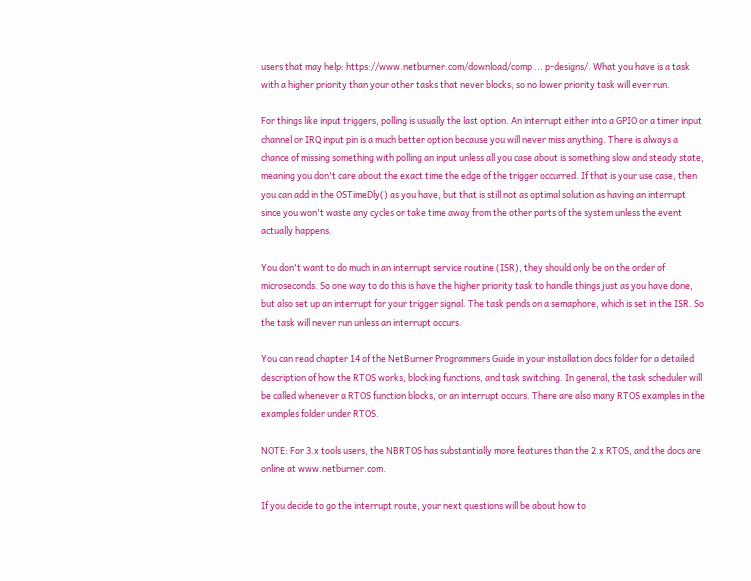users that may help: https://www.netburner.com/download/comp ... p-designs/. What you have is a task with a higher priority than your other tasks that never blocks, so no lower priority task will ever run.

For things like input triggers, polling is usually the last option. An interrupt either into a GPIO or a timer input channel or IRQ input pin is a much better option because you will never miss anything. There is always a chance of missing something with polling an input unless all you case about is something slow and steady state, meaning you don't care about the exact time the edge of the trigger occurred. If that is your use case, then you can add in the OSTimeDly() as you have, but that is still not as optimal solution as having an interrupt since you won't waste any cycles or take time away from the other parts of the system unless the event actually happens.

You don't want to do much in an interrupt service routine (ISR), they should only be on the order of microseconds. So one way to do this is have the higher priority task to handle things just as you have done, but also set up an interrupt for your trigger signal. The task pends on a semaphore, which is set in the ISR. So the task will never run unless an interrupt occurs.

You can read chapter 14 of the NetBurner Programmers Guide in your installation docs folder for a detailed description of how the RTOS works, blocking functions, and task switching. In general, the task scheduler will be called whenever a RTOS function blocks, or an interrupt occurs. There are also many RTOS examples in the examples folder under RTOS.

NOTE: For 3.x tools users, the NBRTOS has substantially more features than the 2.x RTOS, and the docs are online at www.netburner.com.

If you decide to go the interrupt route, your next questions will be about how to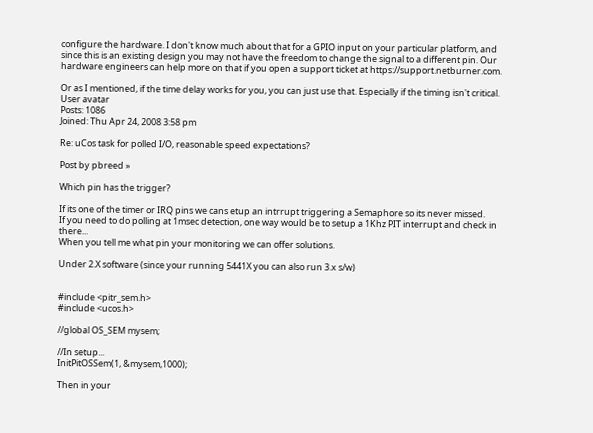configure the hardware. I don't know much about that for a GPIO input on your particular platform, and since this is an existing design you may not have the freedom to change the signal to a different pin. Our hardware engineers can help more on that if you open a support ticket at https://support.netburner.com.

Or as I mentioned, if the time delay works for you, you can just use that. Especially if the timing isn't critical.
User avatar
Posts: 1086
Joined: Thu Apr 24, 2008 3:58 pm

Re: uCos task for polled I/O, reasonable speed expectations?

Post by pbreed »

Which pin has the trigger?

If its one of the timer or IRQ pins we cans etup an intrrupt triggering a Semaphore so its never missed.
If you need to do polling at 1msec detection, one way would be to setup a 1Khz PIT interrupt and check in there...
When you tell me what pin your monitoring we can offer solutions.

Under 2.X software (since your running 5441X you can also run 3.x s/w)


#include <pitr_sem.h>
#include <ucos.h>

//global OS_SEM mysem;

//In setup...
InitPitOSSem(1, &mysem,1000);

Then in your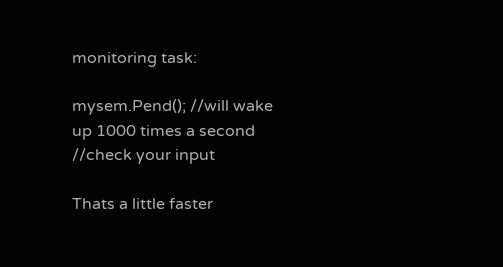monitoring task:

mysem.Pend(); //will wake up 1000 times a second
//check your input

Thats a little faster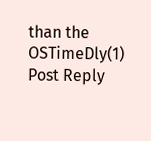than the OSTimeDly(1)
Post Reply